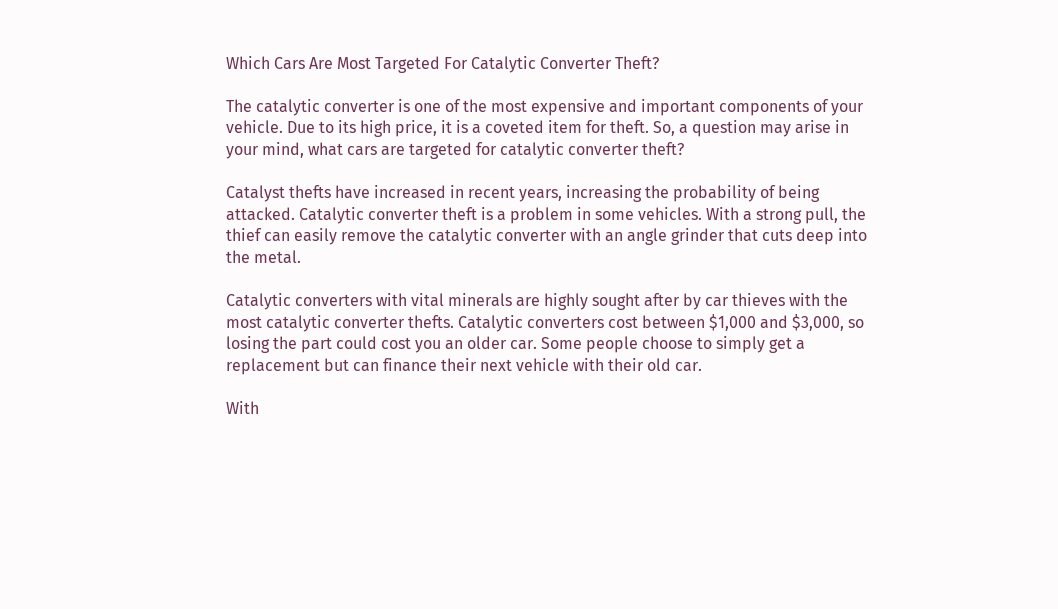Which Cars Are Most Targeted For Catalytic Converter Theft?

The catalytic converter is one of the most expensive and important components of your vehicle. Due to its high price, it is a coveted item for theft. So, a question may arise in your mind, what cars are targeted for catalytic converter theft?

Catalyst thefts have increased in recent years, increasing the probability of being attacked. Catalytic converter theft is a problem in some vehicles. With a strong pull, the thief can easily remove the catalytic converter with an angle grinder that cuts deep into the metal.

Catalytic converters with vital minerals are highly sought after by car thieves with the most catalytic converter thefts. Catalytic converters cost between $1,000 and $3,000, so losing the part could cost you an older car. Some people choose to simply get a replacement but can finance their next vehicle with their old car.

With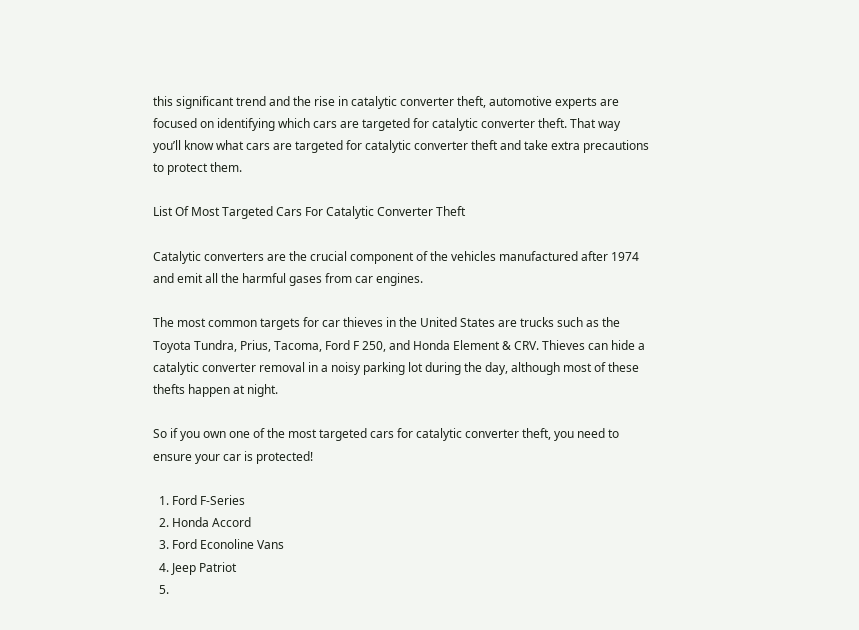this significant trend and the rise in catalytic converter theft, automotive experts are focused on identifying which cars are targeted for catalytic converter theft. That way you’ll know what cars are targeted for catalytic converter theft and take extra precautions to protect them.

List Of Most Targeted Cars For Catalytic Converter Theft

Catalytic converters are the crucial component of the vehicles manufactured after 1974 and emit all the harmful gases from car engines.

The most common targets for car thieves in the United States are trucks such as the Toyota Tundra, Prius, Tacoma, Ford F 250, and Honda Element & CRV. Thieves can hide a catalytic converter removal in a noisy parking lot during the day, although most of these thefts happen at night.

So if you own one of the most targeted cars for catalytic converter theft, you need to ensure your car is protected!

  1. Ford F-Series
  2. Honda Accord
  3. Ford Econoline Vans
  4. Jeep Patriot
  5.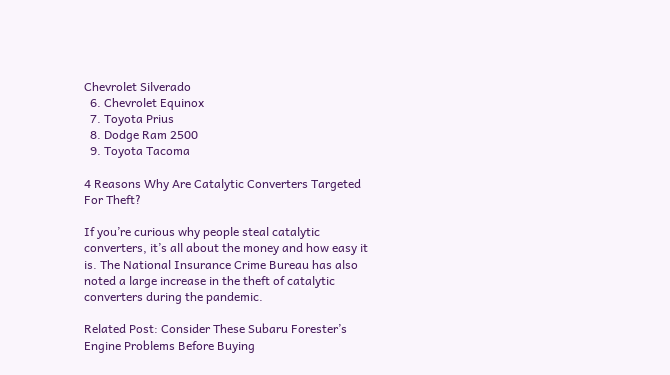Chevrolet Silverado
  6. Chevrolet Equinox
  7. Toyota Prius
  8. Dodge Ram 2500
  9. Toyota Tacoma

4 Reasons Why Are Catalytic Converters Targeted For Theft?

If you’re curious why people steal catalytic converters, it’s all about the money and how easy it is. The National Insurance Crime Bureau has also noted a large increase in the theft of catalytic converters during the pandemic.

Related Post: Consider These Subaru Forester’s Engine Problems Before Buying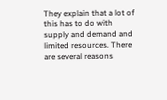They explain that a lot of this has to do with supply and demand and limited resources. There are several reasons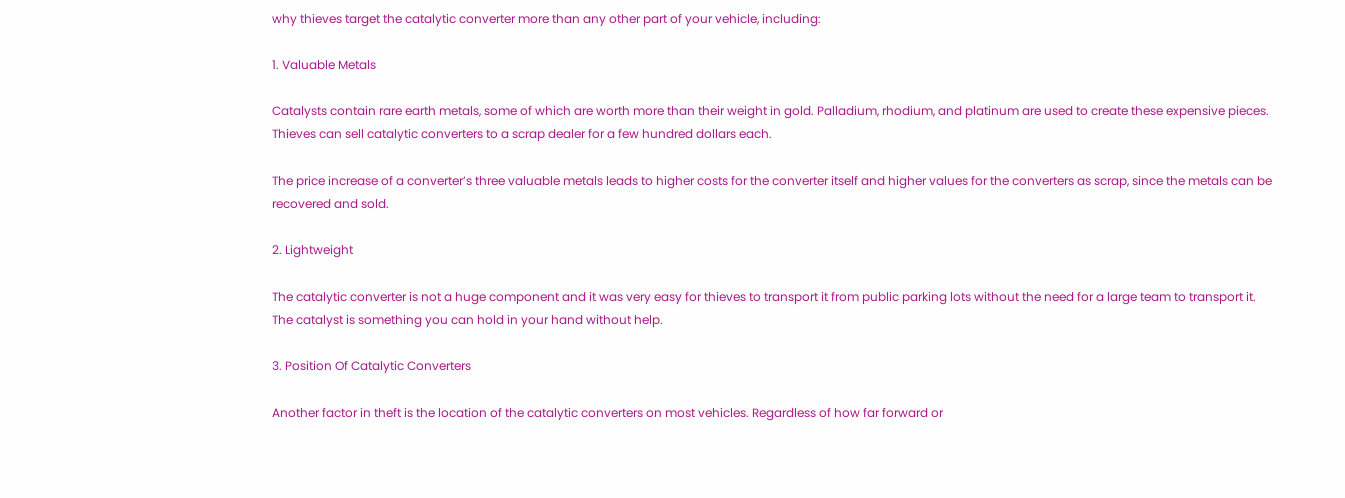why thieves target the catalytic converter more than any other part of your vehicle, including:

1. Valuable Metals

Catalysts contain rare earth metals, some of which are worth more than their weight in gold. Palladium, rhodium, and platinum are used to create these expensive pieces. Thieves can sell catalytic converters to a scrap dealer for a few hundred dollars each.

The price increase of a converter’s three valuable metals leads to higher costs for the converter itself and higher values for the converters as scrap, since the metals can be recovered and sold.

2. Lightweight

The catalytic converter is not a huge component and it was very easy for thieves to transport it from public parking lots without the need for a large team to transport it. The catalyst is something you can hold in your hand without help.

3. Position Of Catalytic Converters

Another factor in theft is the location of the catalytic converters on most vehicles. Regardless of how far forward or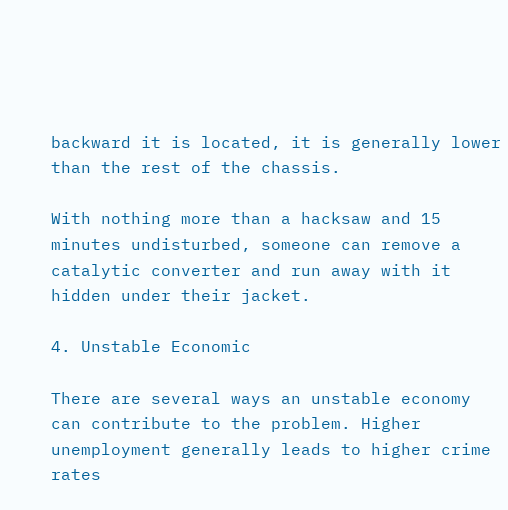backward it is located, it is generally lower than the rest of the chassis.

With nothing more than a hacksaw and 15 minutes undisturbed, someone can remove a catalytic converter and run away with it hidden under their jacket.

4. Unstable Economic

There are several ways an unstable economy can contribute to the problem. Higher unemployment generally leads to higher crime rates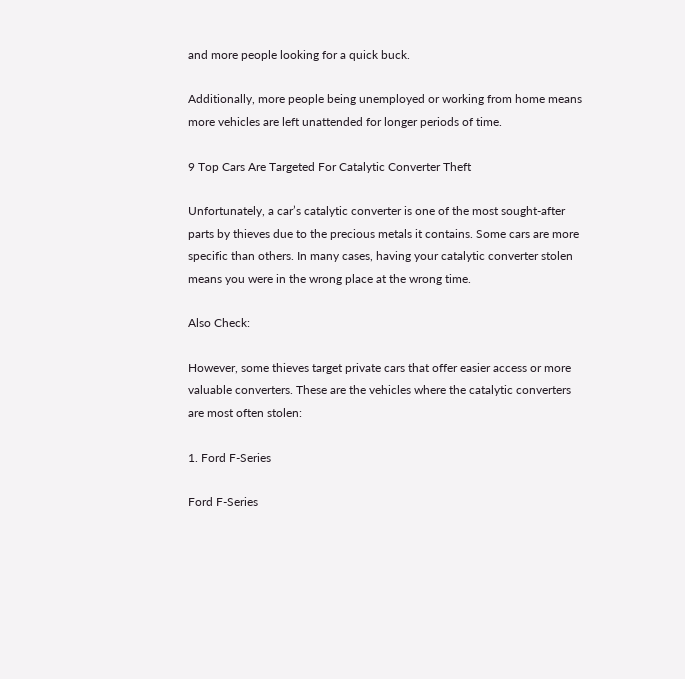and more people looking for a quick buck.

Additionally, more people being unemployed or working from home means more vehicles are left unattended for longer periods of time.

9 Top Cars Are Targeted For Catalytic Converter Theft

Unfortunately, a car’s catalytic converter is one of the most sought-after parts by thieves due to the precious metals it contains. Some cars are more specific than others. In many cases, having your catalytic converter stolen means you were in the wrong place at the wrong time.

Also Check:

However, some thieves target private cars that offer easier access or more valuable converters. These are the vehicles where the catalytic converters are most often stolen:

1. Ford F-Series

Ford F-Series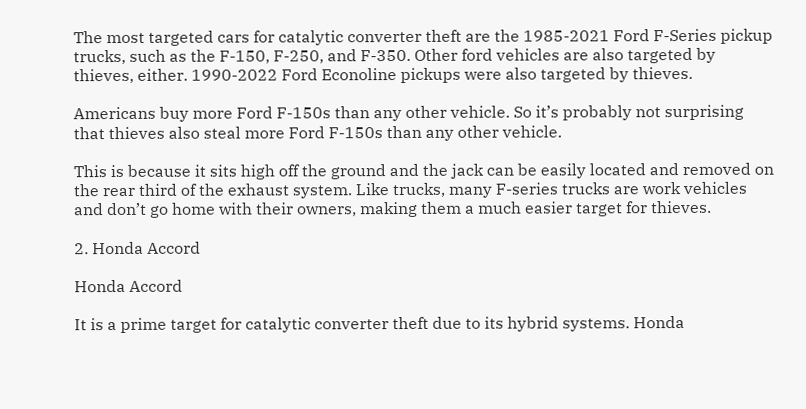The most targeted cars for catalytic converter theft are the 1985-2021 Ford F-Series pickup trucks, such as the F-150, F-250, and F-350. Other ford vehicles are also targeted by thieves, either. 1990-2022 Ford Econoline pickups were also targeted by thieves.

Americans buy more Ford F-150s than any other vehicle. So it’s probably not surprising that thieves also steal more Ford F-150s than any other vehicle.

This is because it sits high off the ground and the jack can be easily located and removed on the rear third of the exhaust system. Like trucks, many F-series trucks are work vehicles and don’t go home with their owners, making them a much easier target for thieves.

2. Honda Accord

Honda Accord

It is a prime target for catalytic converter theft due to its hybrid systems. Honda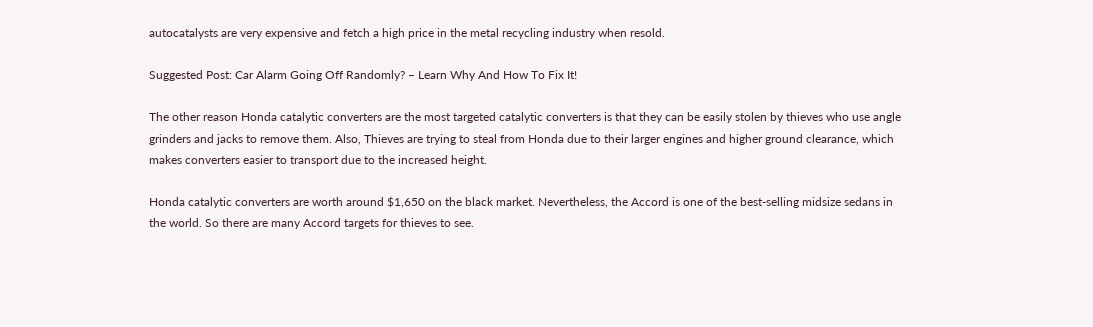autocatalysts are very expensive and fetch a high price in the metal recycling industry when resold.

Suggested Post: Car Alarm Going Off Randomly? – Learn Why And How To Fix It!

The other reason Honda catalytic converters are the most targeted catalytic converters is that they can be easily stolen by thieves who use angle grinders and jacks to remove them. Also, Thieves are trying to steal from Honda due to their larger engines and higher ground clearance, which makes converters easier to transport due to the increased height.

Honda catalytic converters are worth around $1,650 on the black market. Nevertheless, the Accord is one of the best-selling midsize sedans in the world. So there are many Accord targets for thieves to see.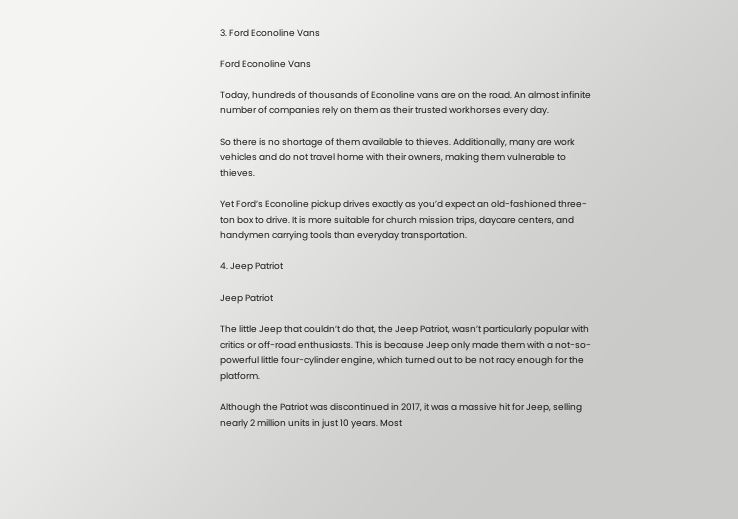3. Ford Econoline Vans

Ford Econoline Vans

Today, hundreds of thousands of Econoline vans are on the road. An almost infinite number of companies rely on them as their trusted workhorses every day.

So there is no shortage of them available to thieves. Additionally, many are work vehicles and do not travel home with their owners, making them vulnerable to thieves.

Yet Ford’s Econoline pickup drives exactly as you’d expect an old-fashioned three-ton box to drive. It is more suitable for church mission trips, daycare centers, and handymen carrying tools than everyday transportation.

4. Jeep Patriot

Jeep Patriot

The little Jeep that couldn’t do that, the Jeep Patriot, wasn’t particularly popular with critics or off-road enthusiasts. This is because Jeep only made them with a not-so-powerful little four-cylinder engine, which turned out to be not racy enough for the platform.

Although the Patriot was discontinued in 2017, it was a massive hit for Jeep, selling nearly 2 million units in just 10 years. Most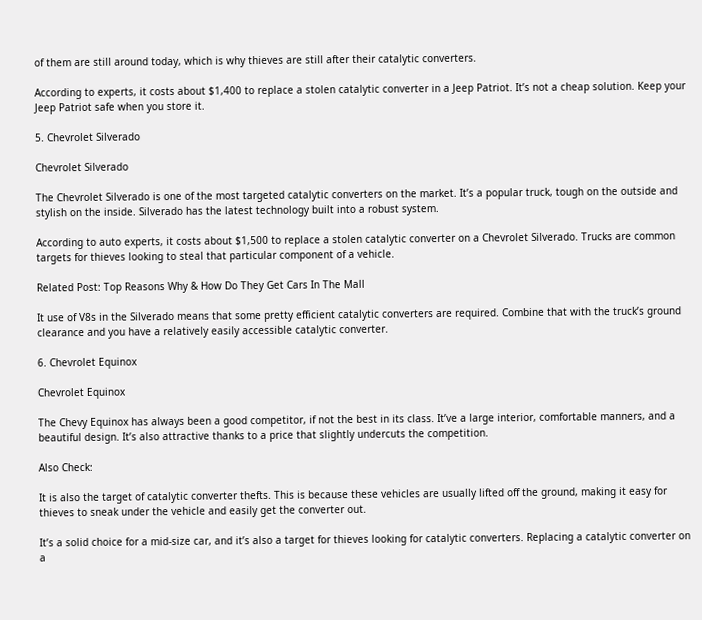of them are still around today, which is why thieves are still after their catalytic converters.

According to experts, it costs about $1,400 to replace a stolen catalytic converter in a Jeep Patriot. It’s not a cheap solution. Keep your Jeep Patriot safe when you store it.

5. Chevrolet Silverado

Chevrolet Silverado

The Chevrolet Silverado is one of the most targeted catalytic converters on the market. It’s a popular truck, tough on the outside and stylish on the inside. Silverado has the latest technology built into a robust system.

According to auto experts, it costs about $1,500 to replace a stolen catalytic converter on a Chevrolet Silverado. Trucks are common targets for thieves looking to steal that particular component of a vehicle.

Related Post: Top Reasons Why & How Do They Get Cars In The Mall

It use of V8s in the Silverado means that some pretty efficient catalytic converters are required. Combine that with the truck’s ground clearance and you have a relatively easily accessible catalytic converter.

6. Chevrolet Equinox

Chevrolet Equinox

The Chevy Equinox has always been a good competitor, if not the best in its class. It’ve a large interior, comfortable manners, and a beautiful design. It’s also attractive thanks to a price that slightly undercuts the competition.

Also Check:

It is also the target of catalytic converter thefts. This is because these vehicles are usually lifted off the ground, making it easy for thieves to sneak under the vehicle and easily get the converter out.

It’s a solid choice for a mid-size car, and it’s also a target for thieves looking for catalytic converters. Replacing a catalytic converter on a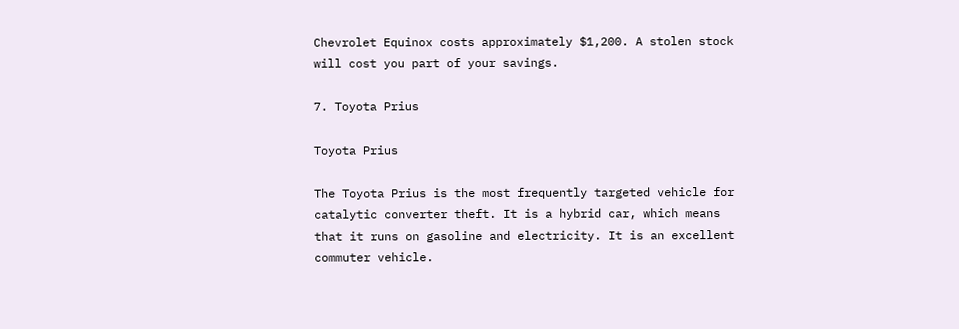Chevrolet Equinox costs approximately $1,200. A stolen stock will cost you part of your savings.

7. Toyota Prius

Toyota Prius

The Toyota Prius is the most frequently targeted vehicle for catalytic converter theft. It is a hybrid car, which means that it runs on gasoline and electricity. It is an excellent commuter vehicle.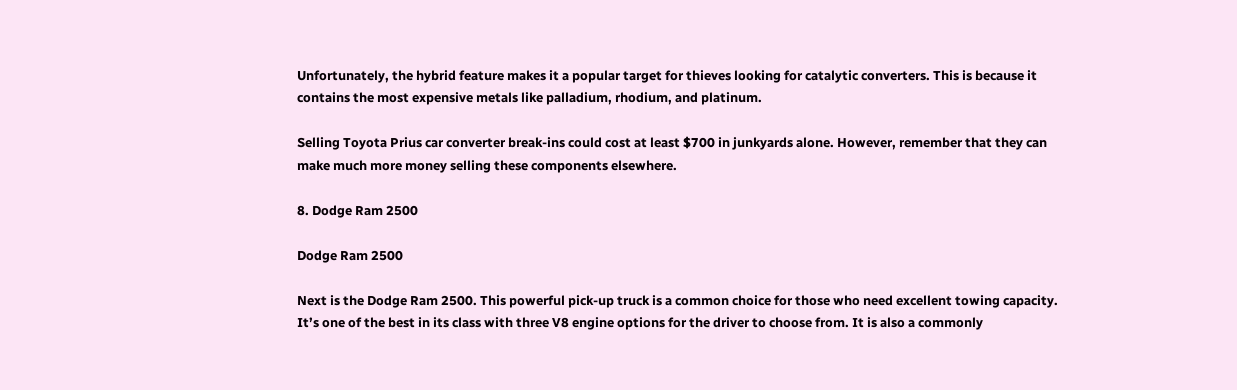Unfortunately, the hybrid feature makes it a popular target for thieves looking for catalytic converters. This is because it contains the most expensive metals like palladium, rhodium, and platinum.

Selling Toyota Prius car converter break-ins could cost at least $700 in junkyards alone. However, remember that they can make much more money selling these components elsewhere.

8. Dodge Ram 2500

Dodge Ram 2500

Next is the Dodge Ram 2500. This powerful pick-up truck is a common choice for those who need excellent towing capacity. It’s one of the best in its class with three V8 engine options for the driver to choose from. It is also a commonly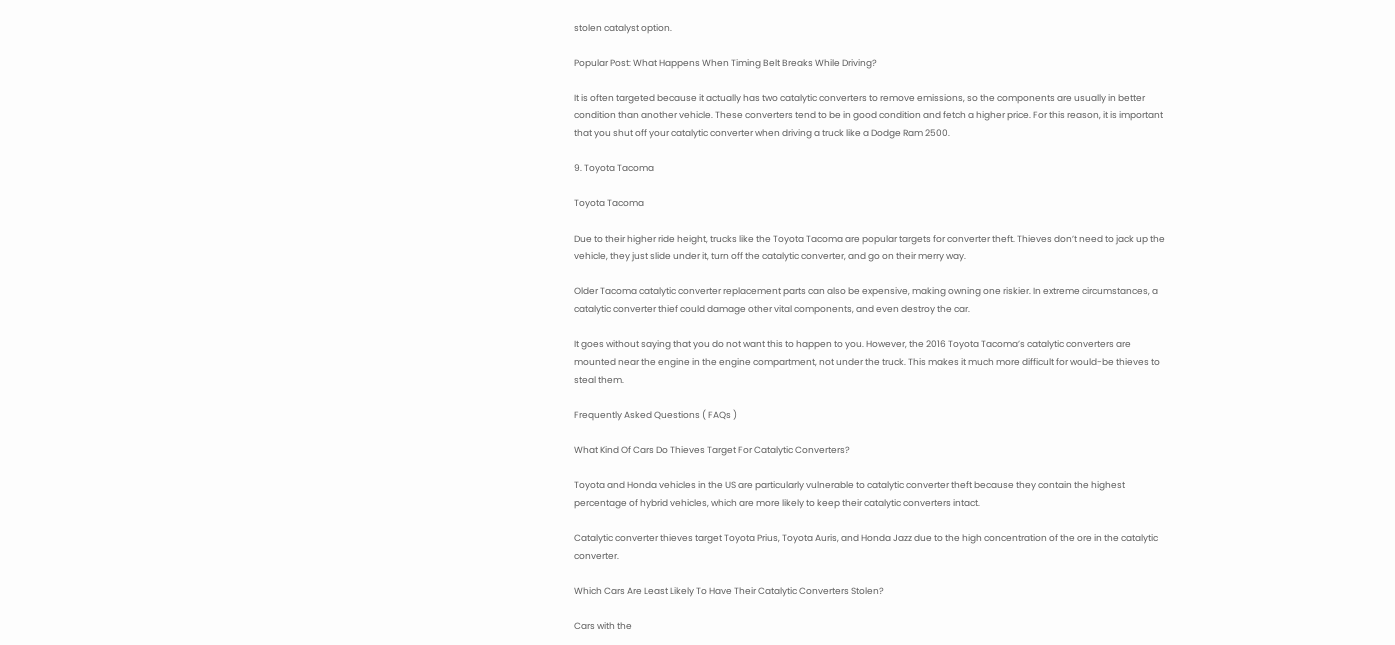stolen catalyst option.

Popular Post: What Happens When Timing Belt Breaks While Driving?

It is often targeted because it actually has two catalytic converters to remove emissions, so the components are usually in better condition than another vehicle. These converters tend to be in good condition and fetch a higher price. For this reason, it is important that you shut off your catalytic converter when driving a truck like a Dodge Ram 2500.

9. Toyota Tacoma

Toyota Tacoma

Due to their higher ride height, trucks like the Toyota Tacoma are popular targets for converter theft. Thieves don’t need to jack up the vehicle, they just slide under it, turn off the catalytic converter, and go on their merry way.

Older Tacoma catalytic converter replacement parts can also be expensive, making owning one riskier. In extreme circumstances, a catalytic converter thief could damage other vital components, and even destroy the car.

It goes without saying that you do not want this to happen to you. However, the 2016 Toyota Tacoma’s catalytic converters are mounted near the engine in the engine compartment, not under the truck. This makes it much more difficult for would-be thieves to steal them.

Frequently Asked Questions ( FAQs )

What Kind Of Cars Do Thieves Target For Catalytic Converters?

Toyota and Honda vehicles in the US are particularly vulnerable to catalytic converter theft because they contain the highest percentage of hybrid vehicles, which are more likely to keep their catalytic converters intact.

Catalytic converter thieves target Toyota Prius, Toyota Auris, and Honda Jazz due to the high concentration of the ore in the catalytic converter.

Which Cars Are Least Likely To Have Their Catalytic Converters Stolen?

Cars with the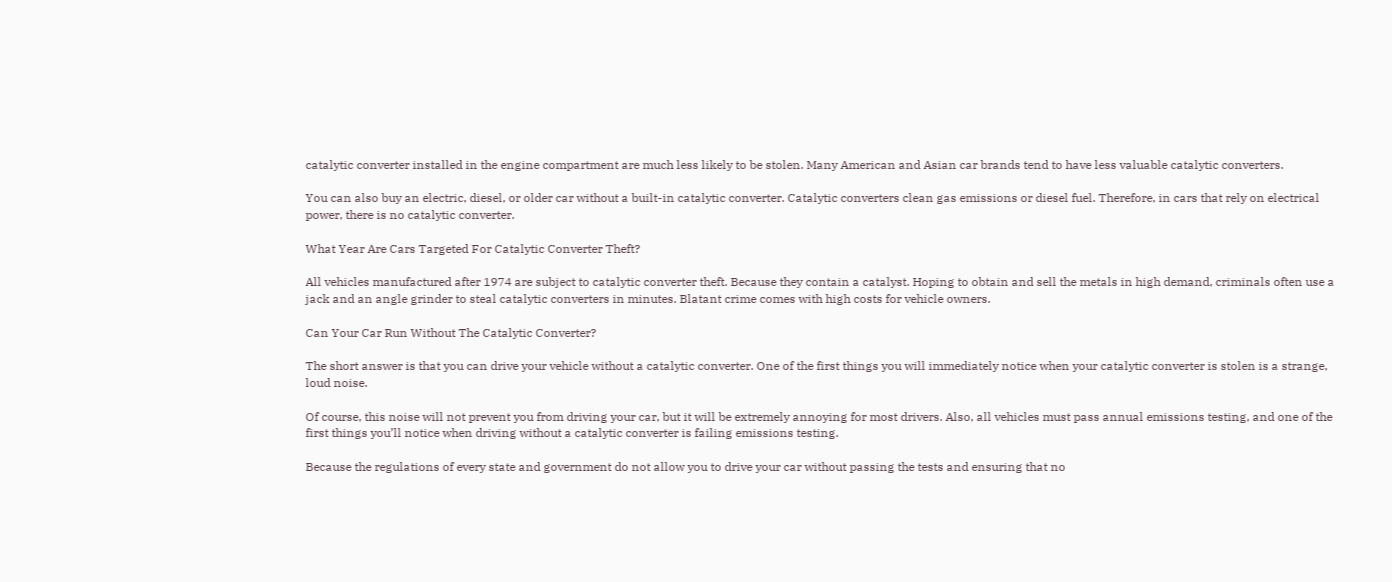catalytic converter installed in the engine compartment are much less likely to be stolen. Many American and Asian car brands tend to have less valuable catalytic converters.

You can also buy an electric, diesel, or older car without a built-in catalytic converter. Catalytic converters clean gas emissions or diesel fuel. Therefore, in cars that rely on electrical power, there is no catalytic converter.

What Year Are Cars Targeted For Catalytic Converter Theft?

All vehicles manufactured after 1974 are subject to catalytic converter theft. Because they contain a catalyst. Hoping to obtain and sell the metals in high demand, criminals often use a jack and an angle grinder to steal catalytic converters in minutes. Blatant crime comes with high costs for vehicle owners.

Can Your Car Run Without The Catalytic Converter?

The short answer is that you can drive your vehicle without a catalytic converter. One of the first things you will immediately notice when your catalytic converter is stolen is a strange, loud noise.

Of course, this noise will not prevent you from driving your car, but it will be extremely annoying for most drivers. Also, all vehicles must pass annual emissions testing, and one of the first things you’ll notice when driving without a catalytic converter is failing emissions testing.

Because the regulations of every state and government do not allow you to drive your car without passing the tests and ensuring that no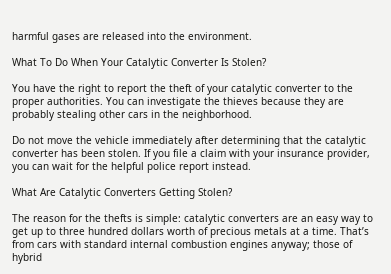harmful gases are released into the environment.

What To Do When Your Catalytic Converter Is Stolen?

You have the right to report the theft of your catalytic converter to the proper authorities. You can investigate the thieves because they are probably stealing other cars in the neighborhood.

Do not move the vehicle immediately after determining that the catalytic converter has been stolen. If you file a claim with your insurance provider, you can wait for the helpful police report instead.

What Are Catalytic Converters Getting Stolen?

The reason for the thefts is simple: catalytic converters are an easy way to get up to three hundred dollars worth of precious metals at a time. That’s from cars with standard internal combustion engines anyway; those of hybrid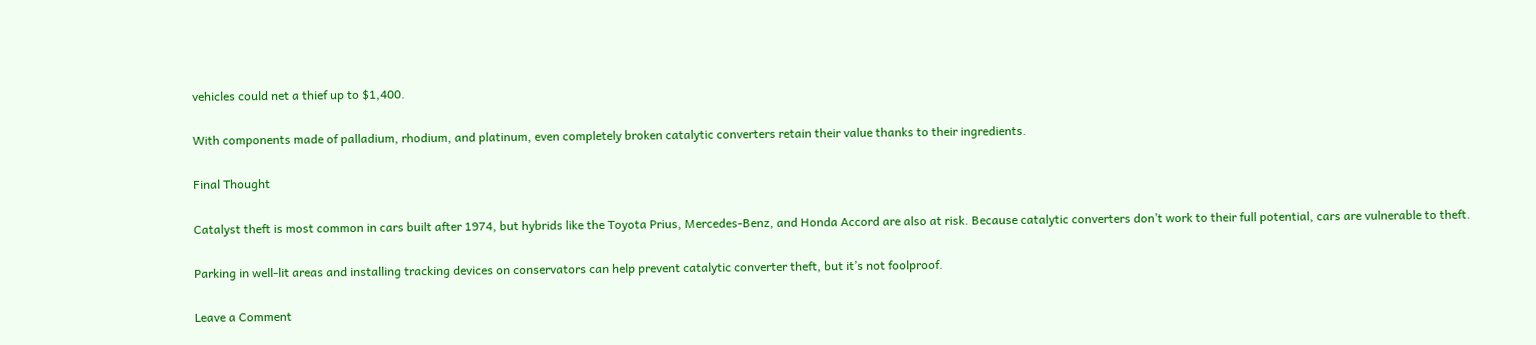vehicles could net a thief up to $1,400.

With components made of palladium, rhodium, and platinum, even completely broken catalytic converters retain their value thanks to their ingredients.

Final Thought

Catalyst theft is most common in cars built after 1974, but hybrids like the Toyota Prius, Mercedes-Benz, and Honda Accord are also at risk. Because catalytic converters don’t work to their full potential, cars are vulnerable to theft.

Parking in well-lit areas and installing tracking devices on conservators can help prevent catalytic converter theft, but it’s not foolproof.

Leave a Comment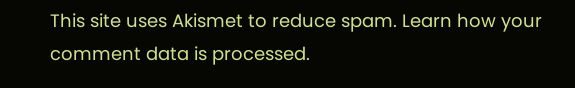This site uses Akismet to reduce spam. Learn how your comment data is processed.